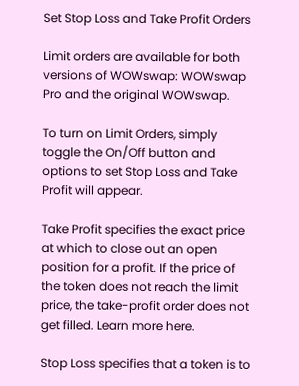Set Stop Loss and Take Profit Orders

Limit orders are available for both versions of WOWswap: WOWswap Pro and the original WOWswap.

To turn on Limit Orders, simply toggle the On/Off button and options to set Stop Loss and Take Profit will appear.

Take Profit specifies the exact price at which to close out an open position for a profit. If the price of the token does not reach the limit price, the take-profit order does not get filled. Learn more here.

Stop Loss specifies that a token is to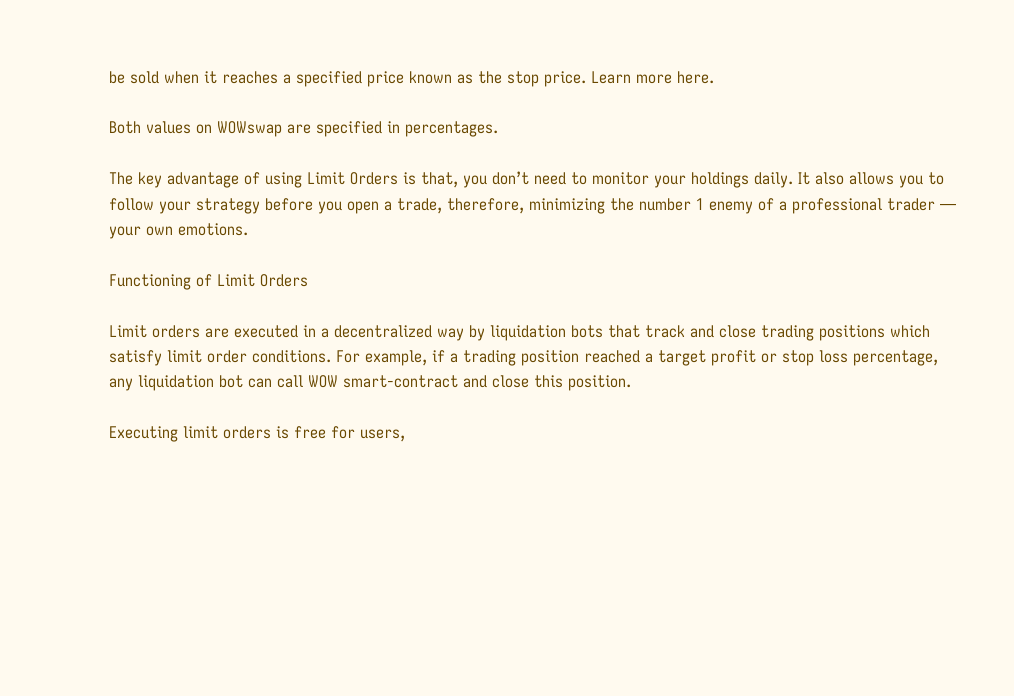be sold when it reaches a specified price known as the stop price. Learn more here.

Both values on WOWswap are specified in percentages.

The key advantage of using Limit Orders is that, you don’t need to monitor your holdings daily. It also allows you to follow your strategy before you open a trade, therefore, minimizing the number 1 enemy of a professional trader — your own emotions.

Functioning of Limit Orders

Limit orders are executed in a decentralized way by liquidation bots that track and close trading positions which satisfy limit order conditions. For example, if a trading position reached a target profit or stop loss percentage, any liquidation bot can call WOW smart-contract and close this position.

Executing limit orders is free for users,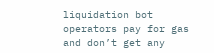liquidation bot operators pay for gas and don’t get any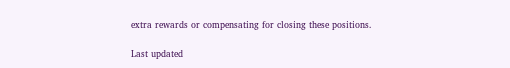extra rewards or compensating for closing these positions.

Last updated